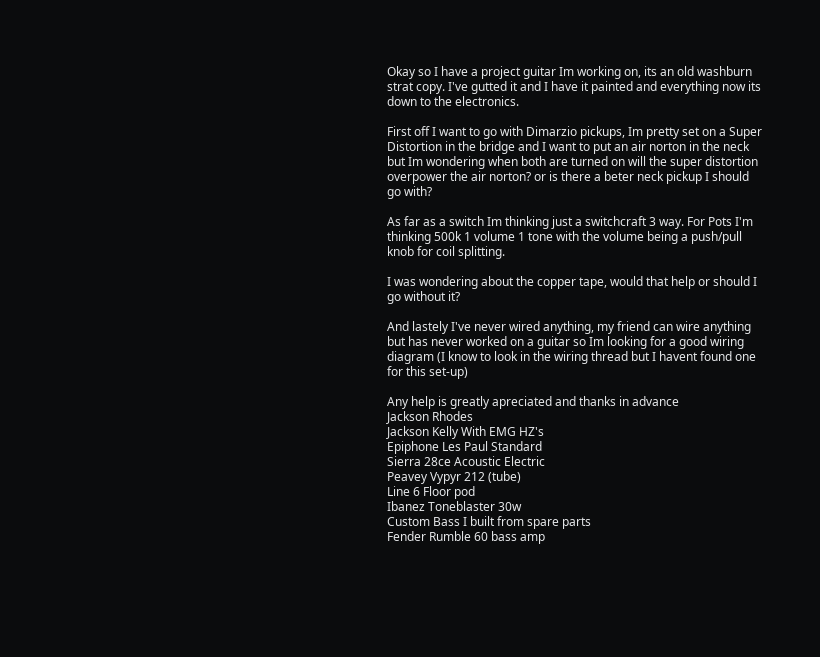Okay so I have a project guitar Im working on, its an old washburn strat copy. I've gutted it and I have it painted and everything now its down to the electronics.

First off I want to go with Dimarzio pickups, Im pretty set on a Super Distortion in the bridge and I want to put an air norton in the neck but Im wondering when both are turned on will the super distortion overpower the air norton? or is there a beter neck pickup I should go with?

As far as a switch Im thinking just a switchcraft 3 way. For Pots I'm thinking 500k 1 volume 1 tone with the volume being a push/pull knob for coil splitting.

I was wondering about the copper tape, would that help or should I go without it?

And lastely I've never wired anything, my friend can wire anything but has never worked on a guitar so Im looking for a good wiring diagram (I know to look in the wiring thread but I havent found one for this set-up)

Any help is greatly apreciated and thanks in advance
Jackson Rhodes
Jackson Kelly With EMG HZ's
Epiphone Les Paul Standard
Sierra 28ce Acoustic Electric
Peavey Vypyr 212 (tube)
Line 6 Floor pod
Ibanez Toneblaster 30w
Custom Bass I built from spare parts
Fender Rumble 60 bass amp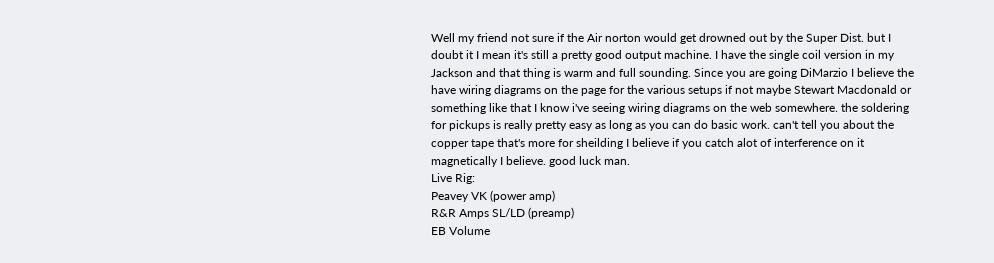Well my friend not sure if the Air norton would get drowned out by the Super Dist. but I doubt it I mean it's still a pretty good output machine. I have the single coil version in my Jackson and that thing is warm and full sounding. Since you are going DiMarzio I believe the have wiring diagrams on the page for the various setups if not maybe Stewart Macdonald or something like that I know i've seeing wiring diagrams on the web somewhere. the soldering for pickups is really pretty easy as long as you can do basic work. can't tell you about the copper tape that's more for sheilding I believe if you catch alot of interference on it magnetically I believe. good luck man.
Live Rig:
Peavey VK (power amp)
R&R Amps SL/LD (preamp)
EB Volume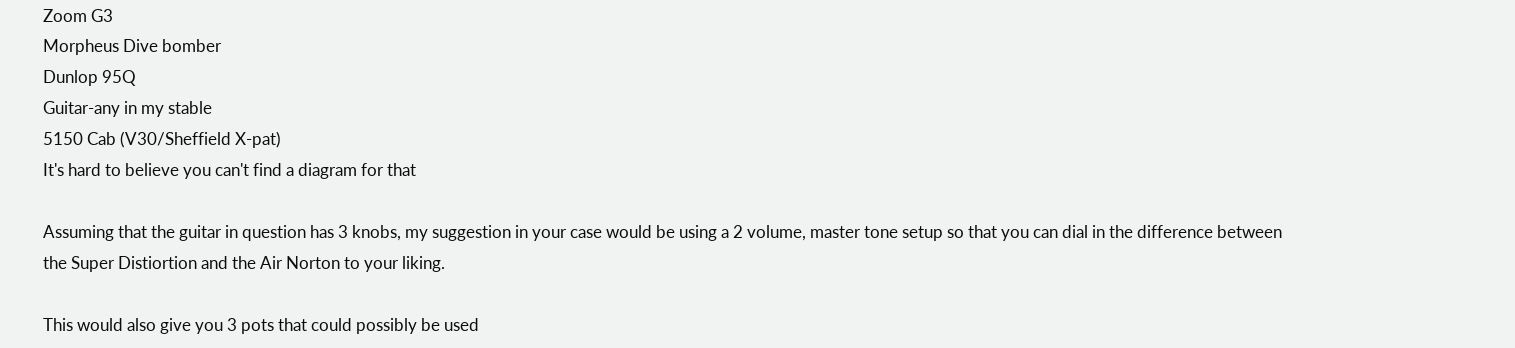Zoom G3
Morpheus Dive bomber
Dunlop 95Q
Guitar-any in my stable
5150 Cab (V30/Sheffield X-pat)
It's hard to believe you can't find a diagram for that

Assuming that the guitar in question has 3 knobs, my suggestion in your case would be using a 2 volume, master tone setup so that you can dial in the difference between the Super Distiortion and the Air Norton to your liking.

This would also give you 3 pots that could possibly be used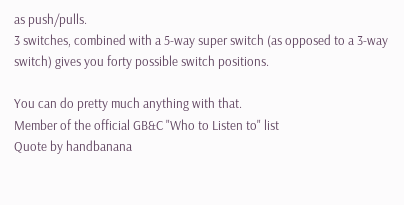as push/pulls.
3 switches, combined with a 5-way super switch (as opposed to a 3-way switch) gives you forty possible switch positions.

You can do pretty much anything with that.
Member of the official GB&C "Who to Listen to" list
Quote by handbanana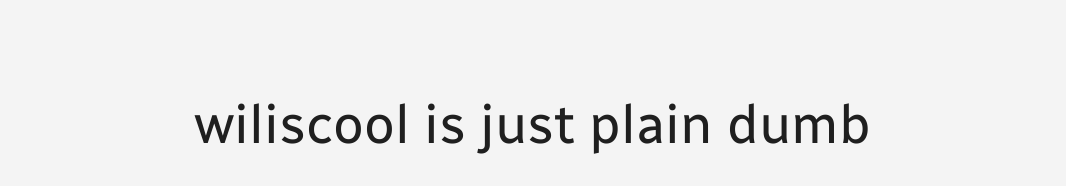wiliscool is just plain dumb